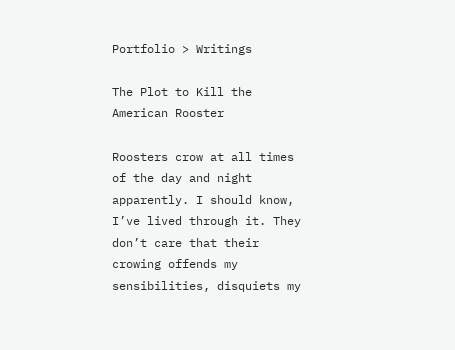Portfolio > Writings

The Plot to Kill the American Rooster

Roosters crow at all times of the day and night apparently. I should know, I’ve lived through it. They don’t care that their crowing offends my sensibilities, disquiets my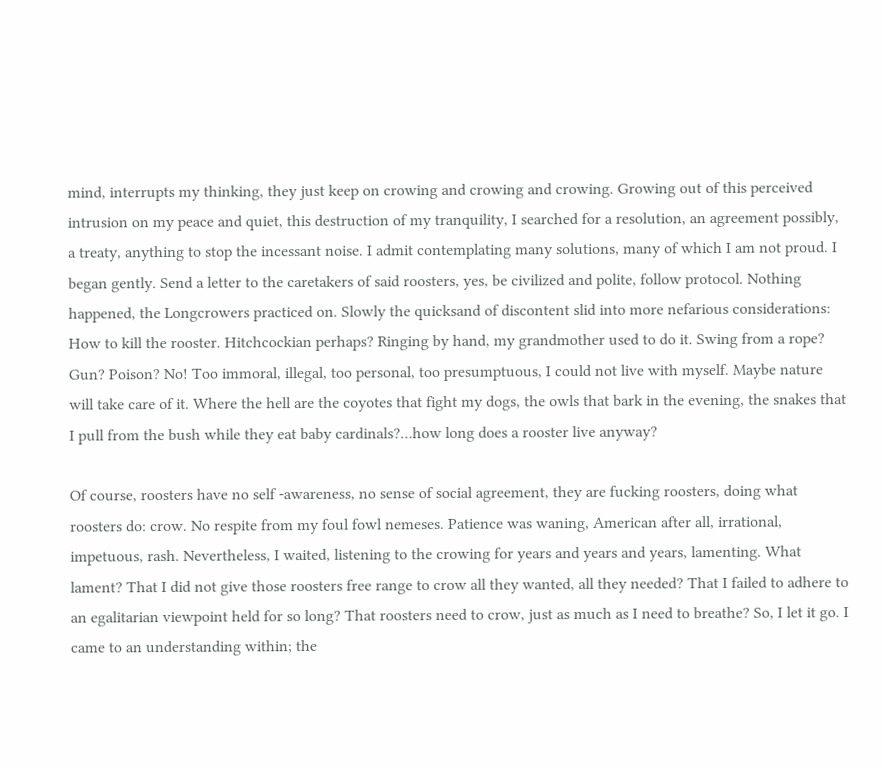mind, interrupts my thinking, they just keep on crowing and crowing and crowing. Growing out of this perceived intrusion on my peace and quiet, this destruction of my tranquility, I searched for a resolution, an agreement possibly, a treaty, anything to stop the incessant noise. I admit contemplating many solutions, many of which I am not proud. I began gently. Send a letter to the caretakers of said roosters, yes, be civilized and polite, follow protocol. Nothing happened, the Longcrowers practiced on. Slowly the quicksand of discontent slid into more nefarious considerations: How to kill the rooster. Hitchcockian perhaps? Ringing by hand, my grandmother used to do it. Swing from a rope? Gun? Poison? No! Too immoral, illegal, too personal, too presumptuous, I could not live with myself. Maybe nature will take care of it. Where the hell are the coyotes that fight my dogs, the owls that bark in the evening, the snakes that I pull from the bush while they eat baby cardinals?…how long does a rooster live anyway?

Of course, roosters have no self -awareness, no sense of social agreement, they are fucking roosters, doing what roosters do: crow. No respite from my foul fowl nemeses. Patience was waning, American after all, irrational, impetuous, rash. Nevertheless, I waited, listening to the crowing for years and years and years, lamenting. What lament? That I did not give those roosters free range to crow all they wanted, all they needed? That I failed to adhere to an egalitarian viewpoint held for so long? That roosters need to crow, just as much as I need to breathe? So, I let it go. I came to an understanding within; the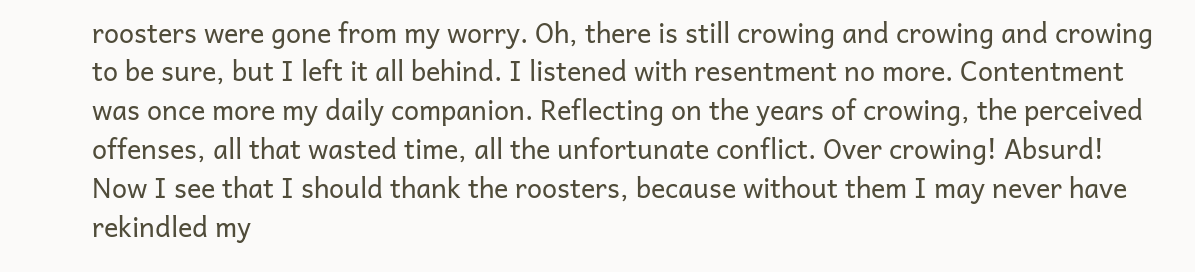roosters were gone from my worry. Oh, there is still crowing and crowing and crowing to be sure, but I left it all behind. I listened with resentment no more. Contentment was once more my daily companion. Reflecting on the years of crowing, the perceived offenses, all that wasted time, all the unfortunate conflict. Over crowing! Absurd! Now I see that I should thank the roosters, because without them I may never have rekindled my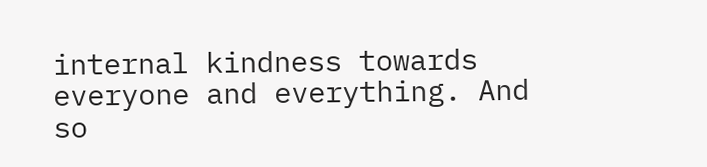internal kindness towards everyone and everything. And so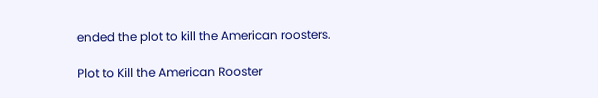ended the plot to kill the American roosters.

Plot to Kill the American Rooster